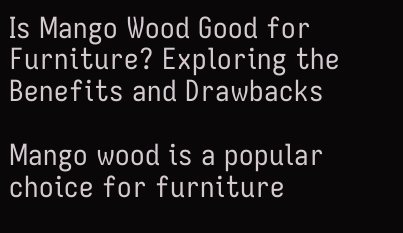Is Mango Wood Good for Furniture? Exploring the Benefits and Drawbacks

Mango wood is a popular choice for furniture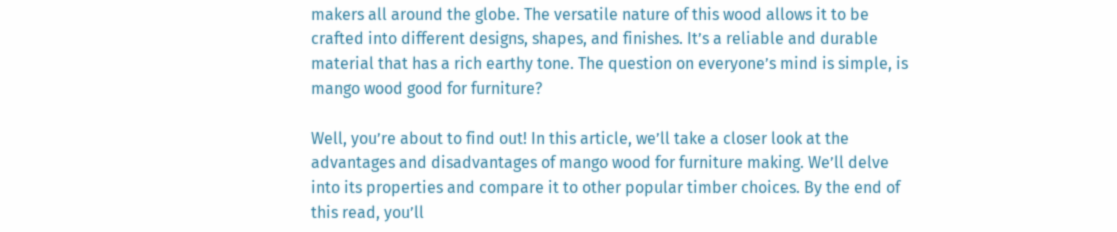makers all around the globe. The versatile nature of this wood allows it to be crafted into different designs, shapes, and finishes. It’s a reliable and durable material that has a rich earthy tone. The question on everyone’s mind is simple, is mango wood good for furniture?

Well, you’re about to find out! In this article, we’ll take a closer look at the advantages and disadvantages of mango wood for furniture making. We’ll delve into its properties and compare it to other popular timber choices. By the end of this read, you’ll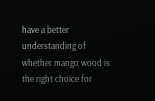have a better understanding of whether mango wood is the right choice for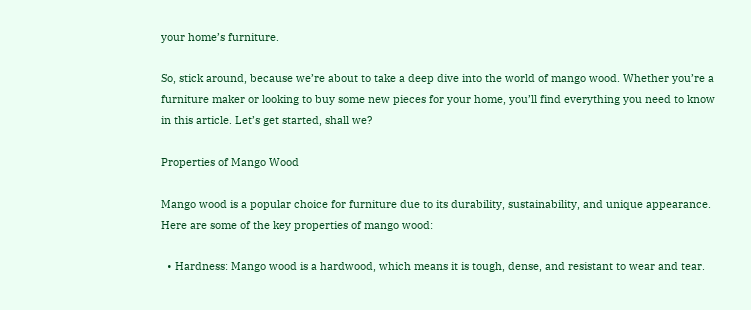your home’s furniture.

So, stick around, because we’re about to take a deep dive into the world of mango wood. Whether you’re a furniture maker or looking to buy some new pieces for your home, you’ll find everything you need to know in this article. Let’s get started, shall we?

Properties of Mango Wood

Mango wood is a popular choice for furniture due to its durability, sustainability, and unique appearance. Here are some of the key properties of mango wood:

  • Hardness: Mango wood is a hardwood, which means it is tough, dense, and resistant to wear and tear.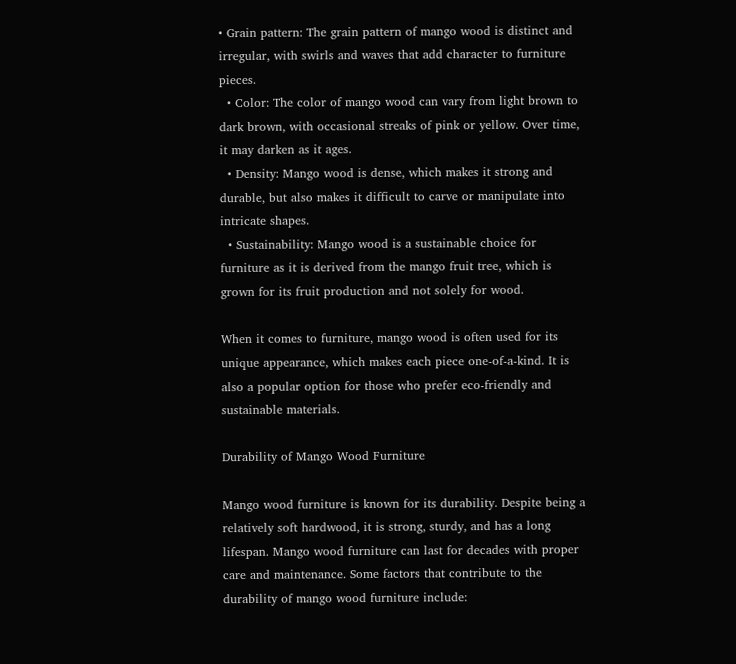• Grain pattern: The grain pattern of mango wood is distinct and irregular, with swirls and waves that add character to furniture pieces.
  • Color: The color of mango wood can vary from light brown to dark brown, with occasional streaks of pink or yellow. Over time, it may darken as it ages.
  • Density: Mango wood is dense, which makes it strong and durable, but also makes it difficult to carve or manipulate into intricate shapes.
  • Sustainability: Mango wood is a sustainable choice for furniture as it is derived from the mango fruit tree, which is grown for its fruit production and not solely for wood.

When it comes to furniture, mango wood is often used for its unique appearance, which makes each piece one-of-a-kind. It is also a popular option for those who prefer eco-friendly and sustainable materials.

Durability of Mango Wood Furniture

Mango wood furniture is known for its durability. Despite being a relatively soft hardwood, it is strong, sturdy, and has a long lifespan. Mango wood furniture can last for decades with proper care and maintenance. Some factors that contribute to the durability of mango wood furniture include: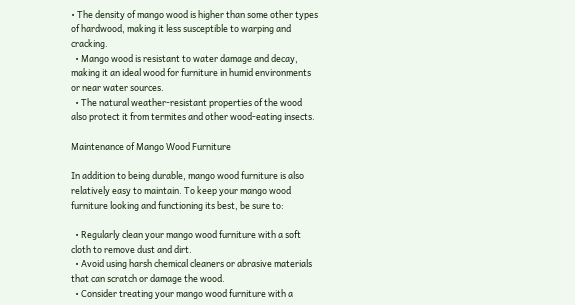• The density of mango wood is higher than some other types of hardwood, making it less susceptible to warping and cracking.
  • Mango wood is resistant to water damage and decay, making it an ideal wood for furniture in humid environments or near water sources.
  • The natural weather-resistant properties of the wood also protect it from termites and other wood-eating insects.

Maintenance of Mango Wood Furniture

In addition to being durable, mango wood furniture is also relatively easy to maintain. To keep your mango wood furniture looking and functioning its best, be sure to:

  • Regularly clean your mango wood furniture with a soft cloth to remove dust and dirt.
  • Avoid using harsh chemical cleaners or abrasive materials that can scratch or damage the wood.
  • Consider treating your mango wood furniture with a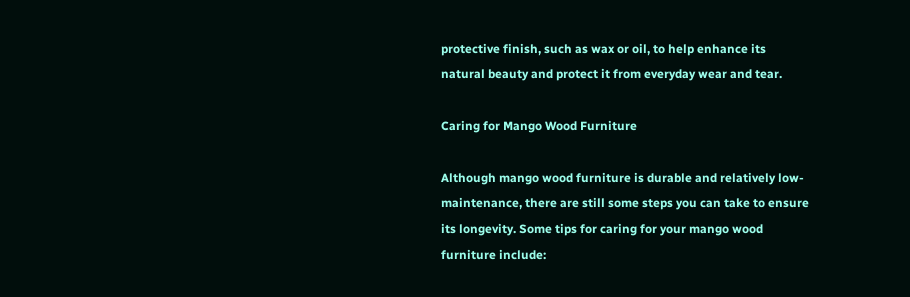protective finish, such as wax or oil, to help enhance its natural beauty and protect it from everyday wear and tear.

Caring for Mango Wood Furniture

Although mango wood furniture is durable and relatively low-maintenance, there are still some steps you can take to ensure its longevity. Some tips for caring for your mango wood furniture include: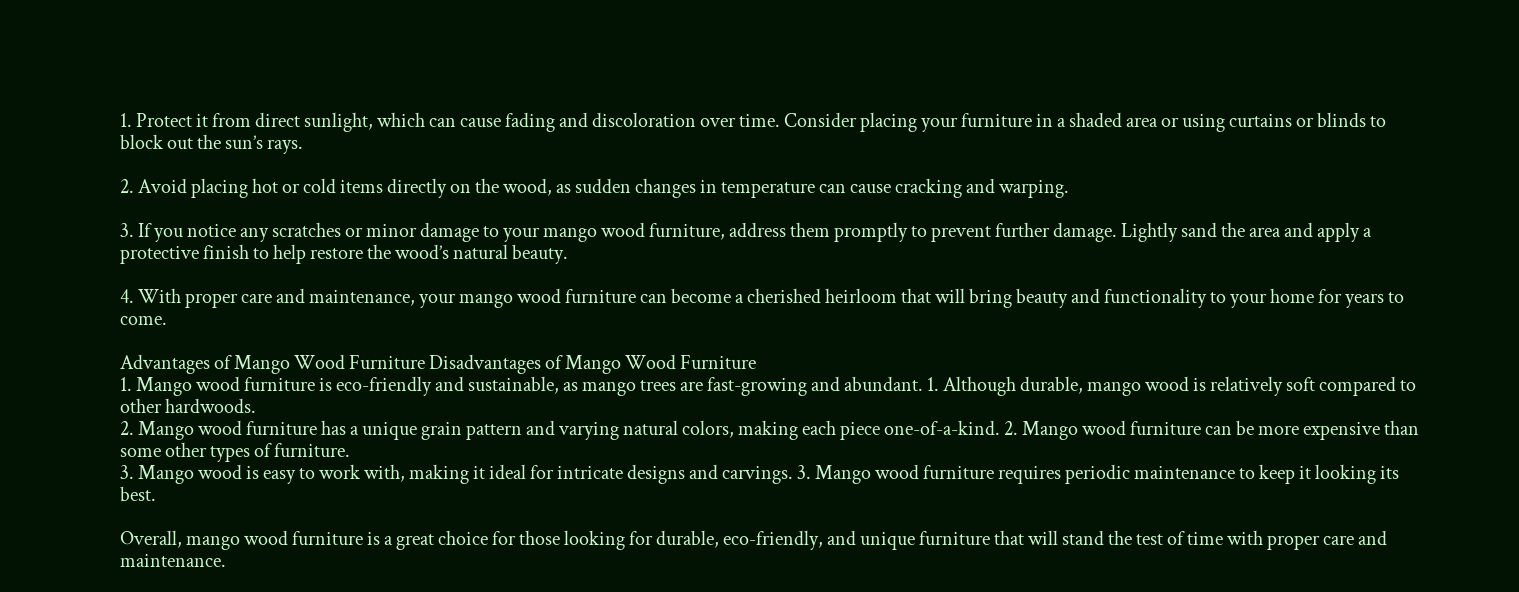1. Protect it from direct sunlight, which can cause fading and discoloration over time. Consider placing your furniture in a shaded area or using curtains or blinds to block out the sun’s rays.

2. Avoid placing hot or cold items directly on the wood, as sudden changes in temperature can cause cracking and warping.

3. If you notice any scratches or minor damage to your mango wood furniture, address them promptly to prevent further damage. Lightly sand the area and apply a protective finish to help restore the wood’s natural beauty.

4. With proper care and maintenance, your mango wood furniture can become a cherished heirloom that will bring beauty and functionality to your home for years to come.

Advantages of Mango Wood Furniture Disadvantages of Mango Wood Furniture
1. Mango wood furniture is eco-friendly and sustainable, as mango trees are fast-growing and abundant. 1. Although durable, mango wood is relatively soft compared to other hardwoods.
2. Mango wood furniture has a unique grain pattern and varying natural colors, making each piece one-of-a-kind. 2. Mango wood furniture can be more expensive than some other types of furniture.
3. Mango wood is easy to work with, making it ideal for intricate designs and carvings. 3. Mango wood furniture requires periodic maintenance to keep it looking its best.

Overall, mango wood furniture is a great choice for those looking for durable, eco-friendly, and unique furniture that will stand the test of time with proper care and maintenance.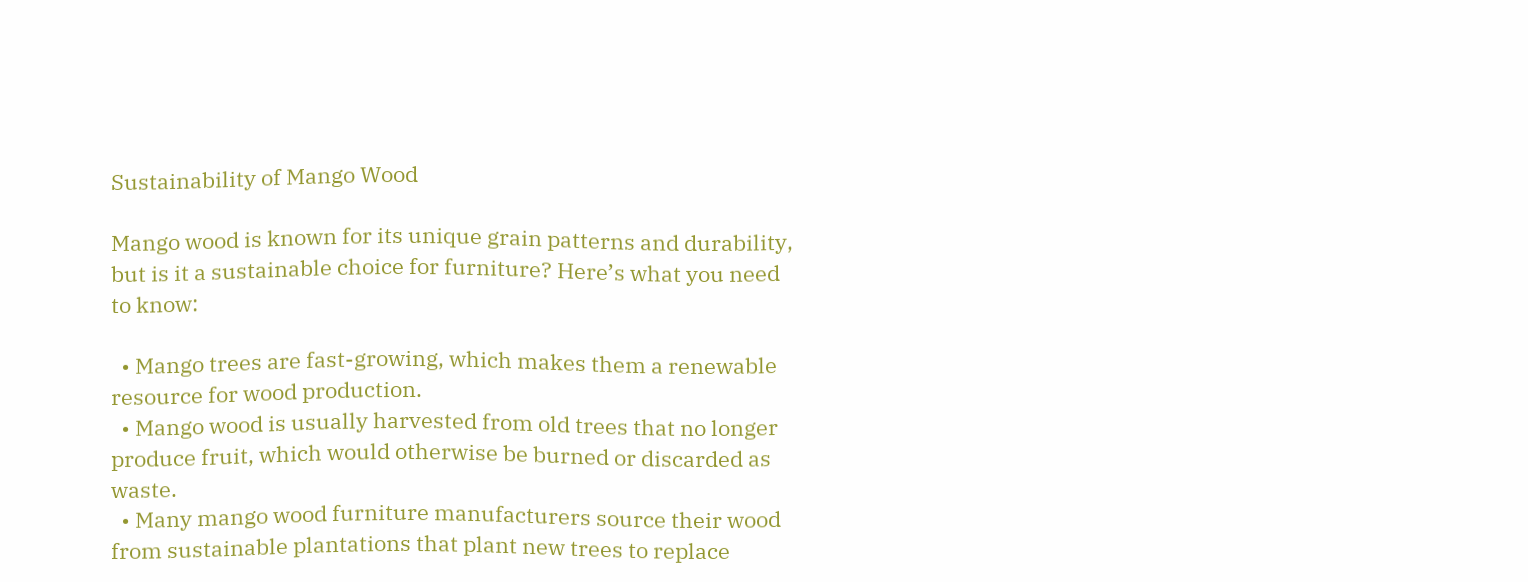Sustainability of Mango Wood

Mango wood is known for its unique grain patterns and durability, but is it a sustainable choice for furniture? Here’s what you need to know:

  • Mango trees are fast-growing, which makes them a renewable resource for wood production.
  • Mango wood is usually harvested from old trees that no longer produce fruit, which would otherwise be burned or discarded as waste.
  • Many mango wood furniture manufacturers source their wood from sustainable plantations that plant new trees to replace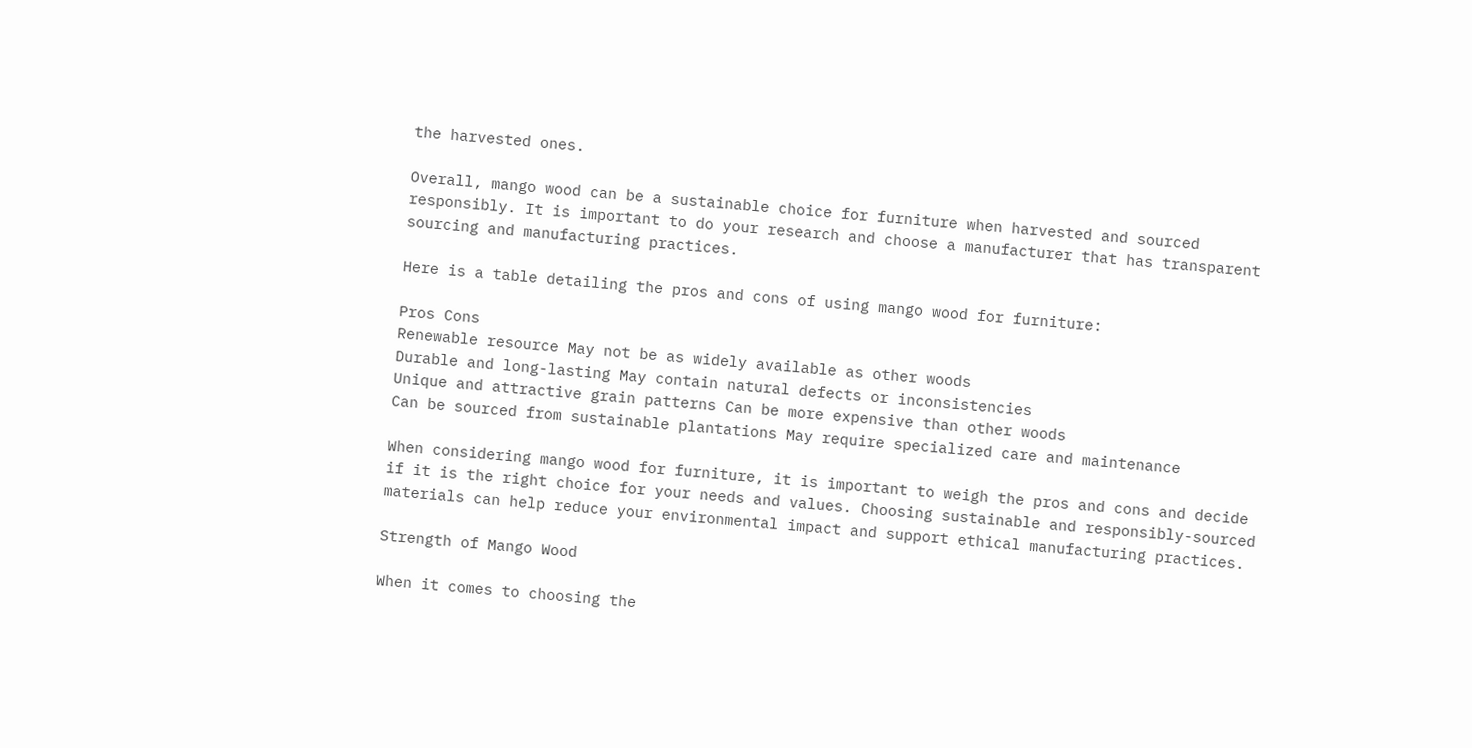the harvested ones.

Overall, mango wood can be a sustainable choice for furniture when harvested and sourced responsibly. It is important to do your research and choose a manufacturer that has transparent sourcing and manufacturing practices.

Here is a table detailing the pros and cons of using mango wood for furniture:

Pros Cons
Renewable resource May not be as widely available as other woods
Durable and long-lasting May contain natural defects or inconsistencies
Unique and attractive grain patterns Can be more expensive than other woods
Can be sourced from sustainable plantations May require specialized care and maintenance

When considering mango wood for furniture, it is important to weigh the pros and cons and decide if it is the right choice for your needs and values. Choosing sustainable and responsibly-sourced materials can help reduce your environmental impact and support ethical manufacturing practices.

Strength of Mango Wood

When it comes to choosing the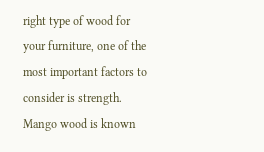right type of wood for your furniture, one of the most important factors to consider is strength. Mango wood is known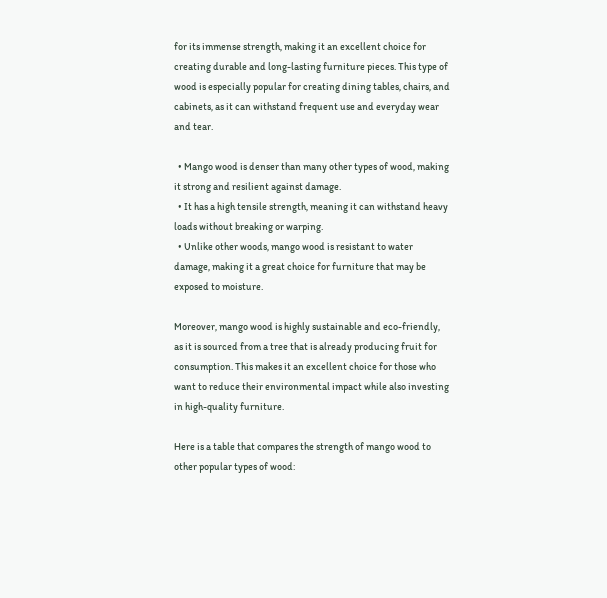for its immense strength, making it an excellent choice for creating durable and long-lasting furniture pieces. This type of wood is especially popular for creating dining tables, chairs, and cabinets, as it can withstand frequent use and everyday wear and tear.

  • Mango wood is denser than many other types of wood, making it strong and resilient against damage.
  • It has a high tensile strength, meaning it can withstand heavy loads without breaking or warping.
  • Unlike other woods, mango wood is resistant to water damage, making it a great choice for furniture that may be exposed to moisture.

Moreover, mango wood is highly sustainable and eco-friendly, as it is sourced from a tree that is already producing fruit for consumption. This makes it an excellent choice for those who want to reduce their environmental impact while also investing in high-quality furniture.

Here is a table that compares the strength of mango wood to other popular types of wood: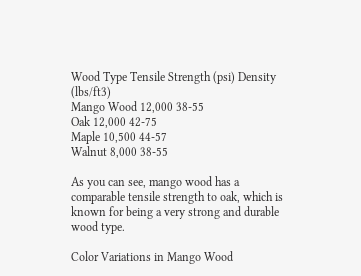Wood Type Tensile Strength (psi) Density (lbs/ft3)
Mango Wood 12,000 38-55
Oak 12,000 42-75
Maple 10,500 44-57
Walnut 8,000 38-55

As you can see, mango wood has a comparable tensile strength to oak, which is known for being a very strong and durable wood type.

Color Variations in Mango Wood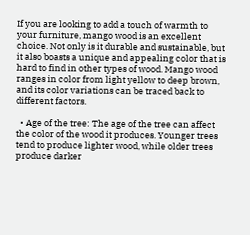If you are looking to add a touch of warmth to your furniture, mango wood is an excellent choice. Not only is it durable and sustainable, but it also boasts a unique and appealing color that is hard to find in other types of wood. Mango wood ranges in color from light yellow to deep brown, and its color variations can be traced back to different factors.

  • Age of the tree: The age of the tree can affect the color of the wood it produces. Younger trees tend to produce lighter wood, while older trees produce darker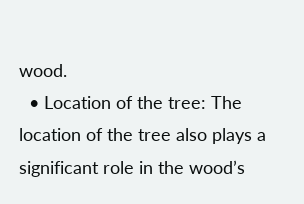wood.
  • Location of the tree: The location of the tree also plays a significant role in the wood’s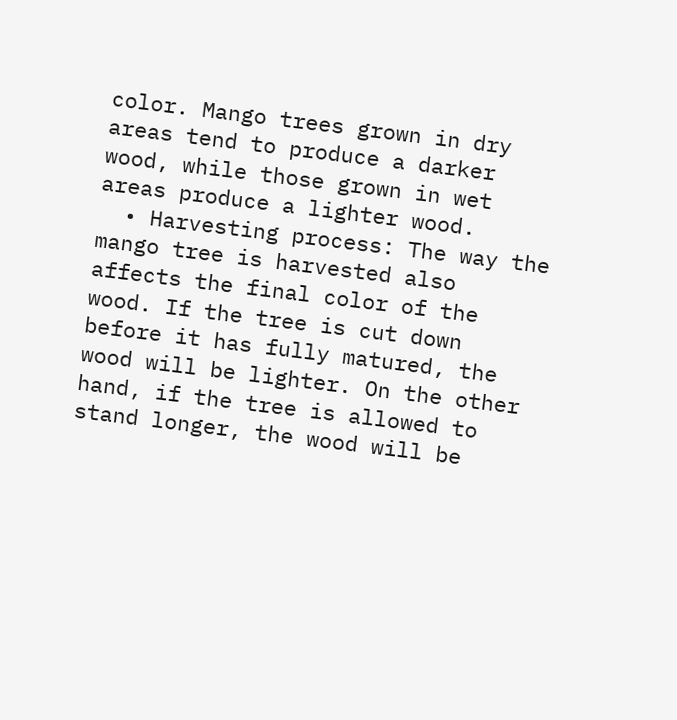color. Mango trees grown in dry areas tend to produce a darker wood, while those grown in wet areas produce a lighter wood.
  • Harvesting process: The way the mango tree is harvested also affects the final color of the wood. If the tree is cut down before it has fully matured, the wood will be lighter. On the other hand, if the tree is allowed to stand longer, the wood will be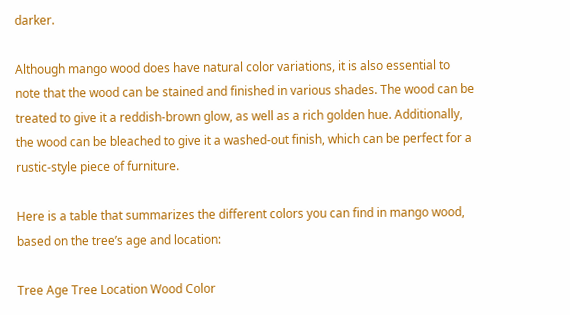darker.

Although mango wood does have natural color variations, it is also essential to note that the wood can be stained and finished in various shades. The wood can be treated to give it a reddish-brown glow, as well as a rich golden hue. Additionally, the wood can be bleached to give it a washed-out finish, which can be perfect for a rustic-style piece of furniture.

Here is a table that summarizes the different colors you can find in mango wood, based on the tree’s age and location:

Tree Age Tree Location Wood Color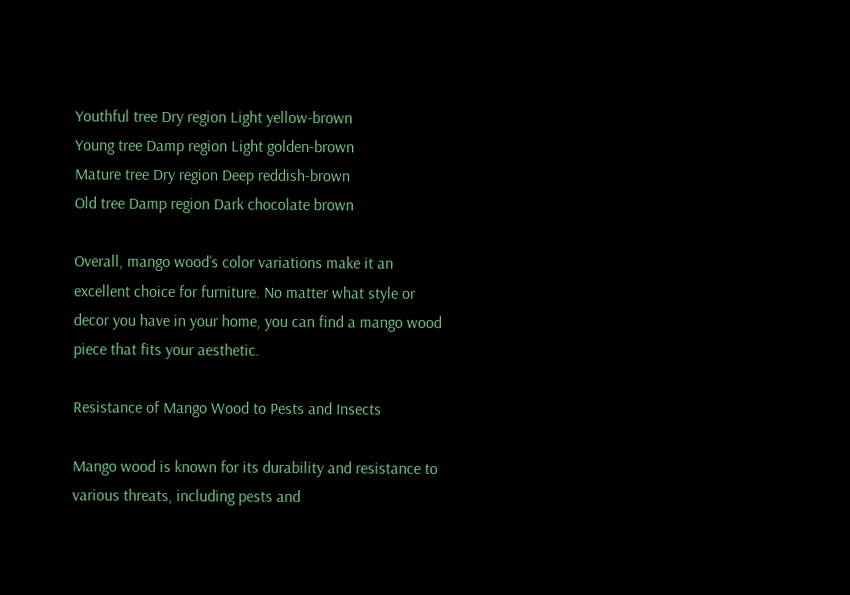Youthful tree Dry region Light yellow-brown
Young tree Damp region Light golden-brown
Mature tree Dry region Deep reddish-brown
Old tree Damp region Dark chocolate brown

Overall, mango wood’s color variations make it an excellent choice for furniture. No matter what style or decor you have in your home, you can find a mango wood piece that fits your aesthetic.

Resistance of Mango Wood to Pests and Insects

Mango wood is known for its durability and resistance to various threats, including pests and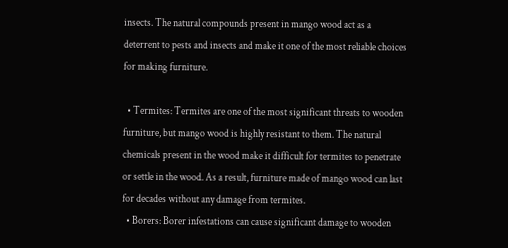insects. The natural compounds present in mango wood act as a deterrent to pests and insects and make it one of the most reliable choices for making furniture.

  • Termites: Termites are one of the most significant threats to wooden furniture, but mango wood is highly resistant to them. The natural chemicals present in the wood make it difficult for termites to penetrate or settle in the wood. As a result, furniture made of mango wood can last for decades without any damage from termites.
  • Borers: Borer infestations can cause significant damage to wooden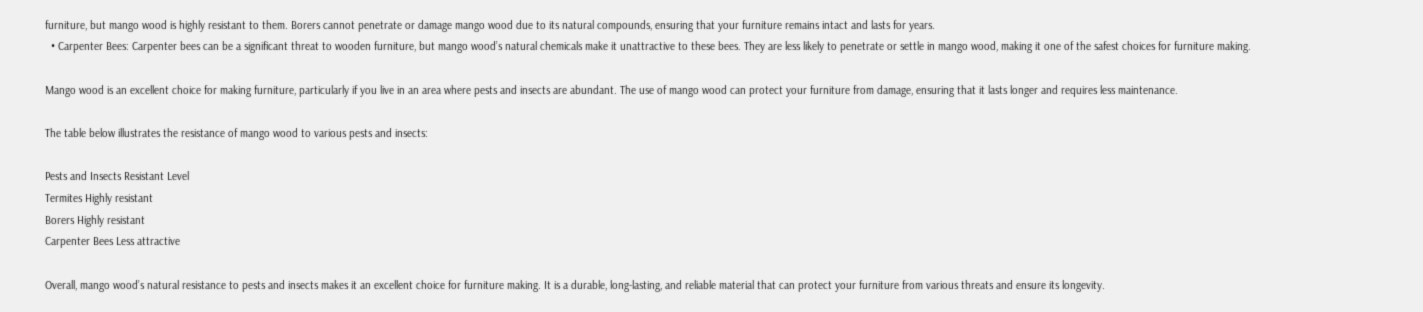furniture, but mango wood is highly resistant to them. Borers cannot penetrate or damage mango wood due to its natural compounds, ensuring that your furniture remains intact and lasts for years.
  • Carpenter Bees: Carpenter bees can be a significant threat to wooden furniture, but mango wood’s natural chemicals make it unattractive to these bees. They are less likely to penetrate or settle in mango wood, making it one of the safest choices for furniture making.

Mango wood is an excellent choice for making furniture, particularly if you live in an area where pests and insects are abundant. The use of mango wood can protect your furniture from damage, ensuring that it lasts longer and requires less maintenance.

The table below illustrates the resistance of mango wood to various pests and insects:

Pests and Insects Resistant Level
Termites Highly resistant
Borers Highly resistant
Carpenter Bees Less attractive

Overall, mango wood’s natural resistance to pests and insects makes it an excellent choice for furniture making. It is a durable, long-lasting, and reliable material that can protect your furniture from various threats and ensure its longevity.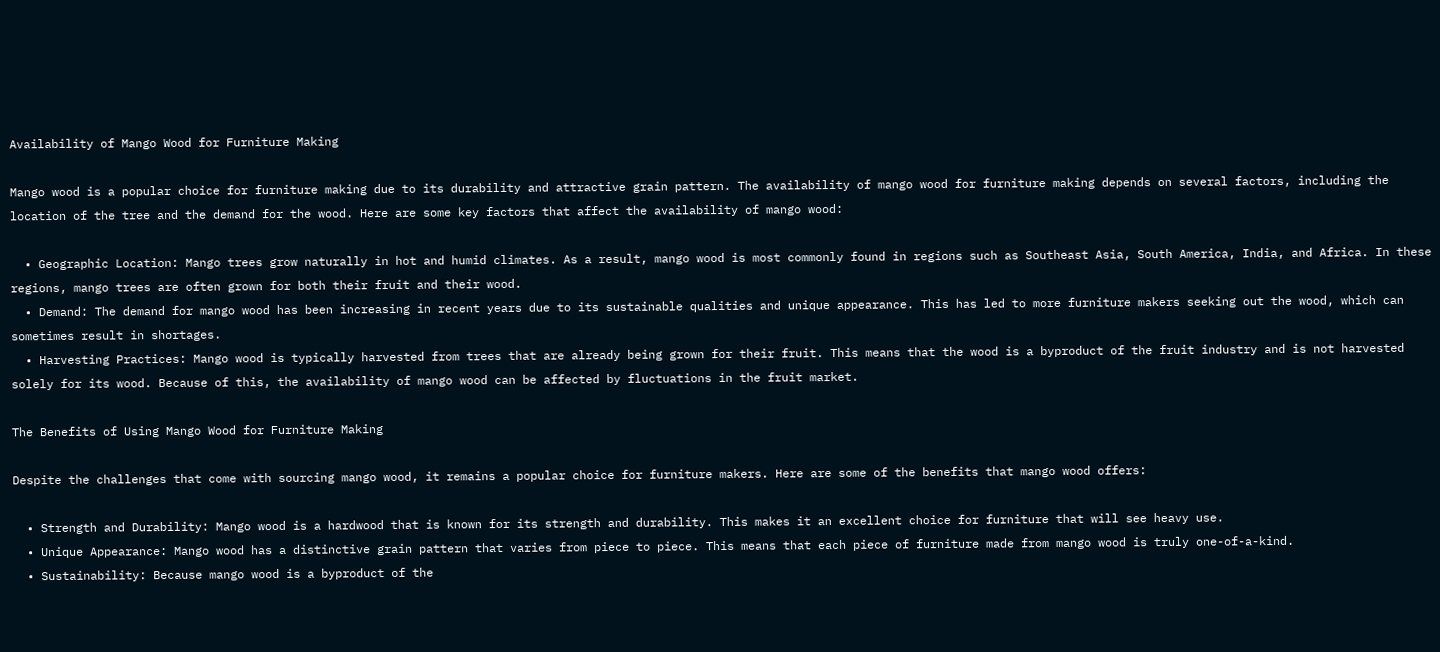Availability of Mango Wood for Furniture Making

Mango wood is a popular choice for furniture making due to its durability and attractive grain pattern. The availability of mango wood for furniture making depends on several factors, including the location of the tree and the demand for the wood. Here are some key factors that affect the availability of mango wood:

  • Geographic Location: Mango trees grow naturally in hot and humid climates. As a result, mango wood is most commonly found in regions such as Southeast Asia, South America, India, and Africa. In these regions, mango trees are often grown for both their fruit and their wood.
  • Demand: The demand for mango wood has been increasing in recent years due to its sustainable qualities and unique appearance. This has led to more furniture makers seeking out the wood, which can sometimes result in shortages.
  • Harvesting Practices: Mango wood is typically harvested from trees that are already being grown for their fruit. This means that the wood is a byproduct of the fruit industry and is not harvested solely for its wood. Because of this, the availability of mango wood can be affected by fluctuations in the fruit market.

The Benefits of Using Mango Wood for Furniture Making

Despite the challenges that come with sourcing mango wood, it remains a popular choice for furniture makers. Here are some of the benefits that mango wood offers:

  • Strength and Durability: Mango wood is a hardwood that is known for its strength and durability. This makes it an excellent choice for furniture that will see heavy use.
  • Unique Appearance: Mango wood has a distinctive grain pattern that varies from piece to piece. This means that each piece of furniture made from mango wood is truly one-of-a-kind.
  • Sustainability: Because mango wood is a byproduct of the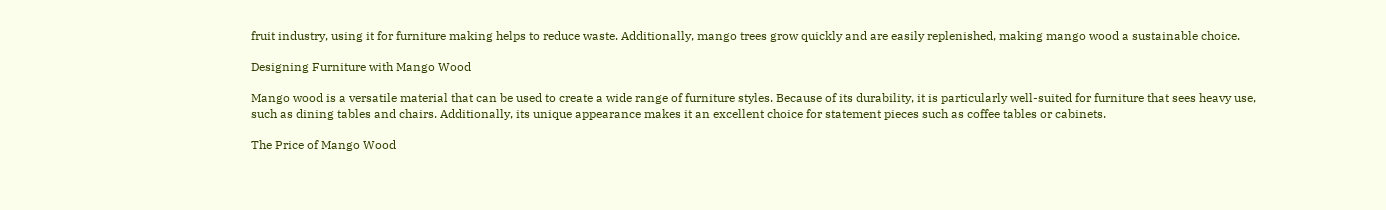fruit industry, using it for furniture making helps to reduce waste. Additionally, mango trees grow quickly and are easily replenished, making mango wood a sustainable choice.

Designing Furniture with Mango Wood

Mango wood is a versatile material that can be used to create a wide range of furniture styles. Because of its durability, it is particularly well-suited for furniture that sees heavy use, such as dining tables and chairs. Additionally, its unique appearance makes it an excellent choice for statement pieces such as coffee tables or cabinets.

The Price of Mango Wood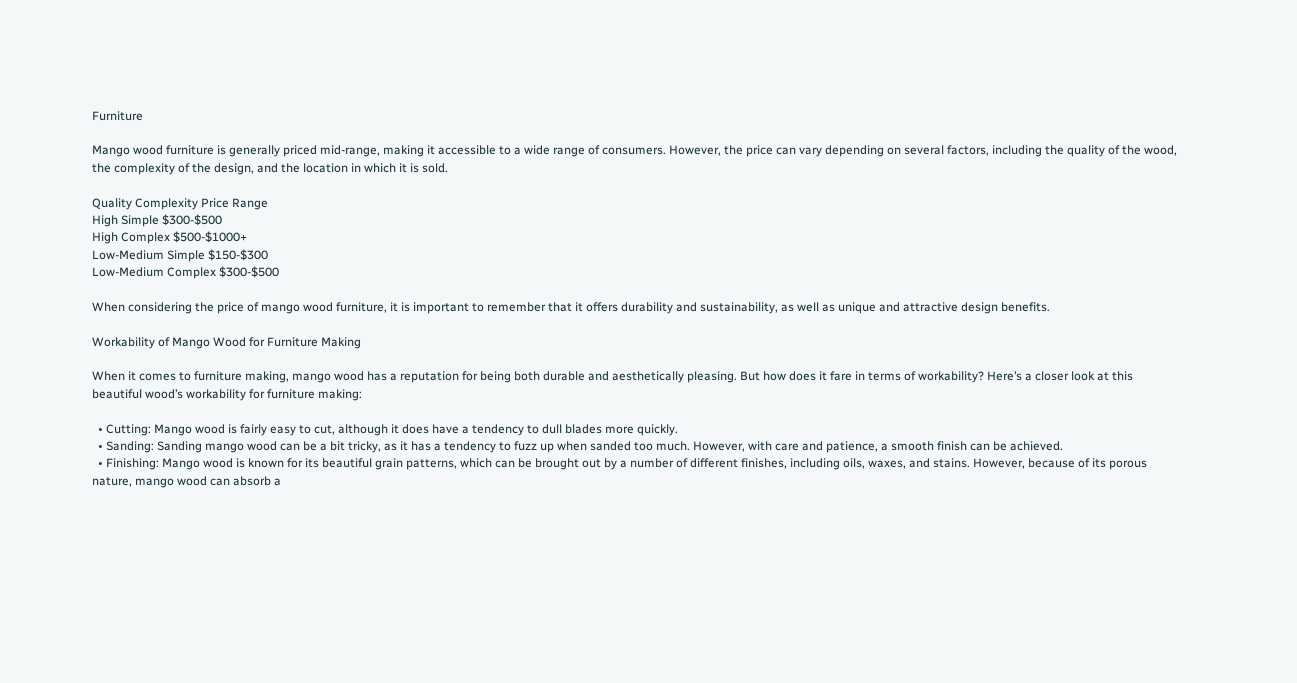Furniture

Mango wood furniture is generally priced mid-range, making it accessible to a wide range of consumers. However, the price can vary depending on several factors, including the quality of the wood, the complexity of the design, and the location in which it is sold.

Quality Complexity Price Range
High Simple $300-$500
High Complex $500-$1000+
Low-Medium Simple $150-$300
Low-Medium Complex $300-$500

When considering the price of mango wood furniture, it is important to remember that it offers durability and sustainability, as well as unique and attractive design benefits.

Workability of Mango Wood for Furniture Making

When it comes to furniture making, mango wood has a reputation for being both durable and aesthetically pleasing. But how does it fare in terms of workability? Here’s a closer look at this beautiful wood’s workability for furniture making:

  • Cutting: Mango wood is fairly easy to cut, although it does have a tendency to dull blades more quickly.
  • Sanding: Sanding mango wood can be a bit tricky, as it has a tendency to fuzz up when sanded too much. However, with care and patience, a smooth finish can be achieved.
  • Finishing: Mango wood is known for its beautiful grain patterns, which can be brought out by a number of different finishes, including oils, waxes, and stains. However, because of its porous nature, mango wood can absorb a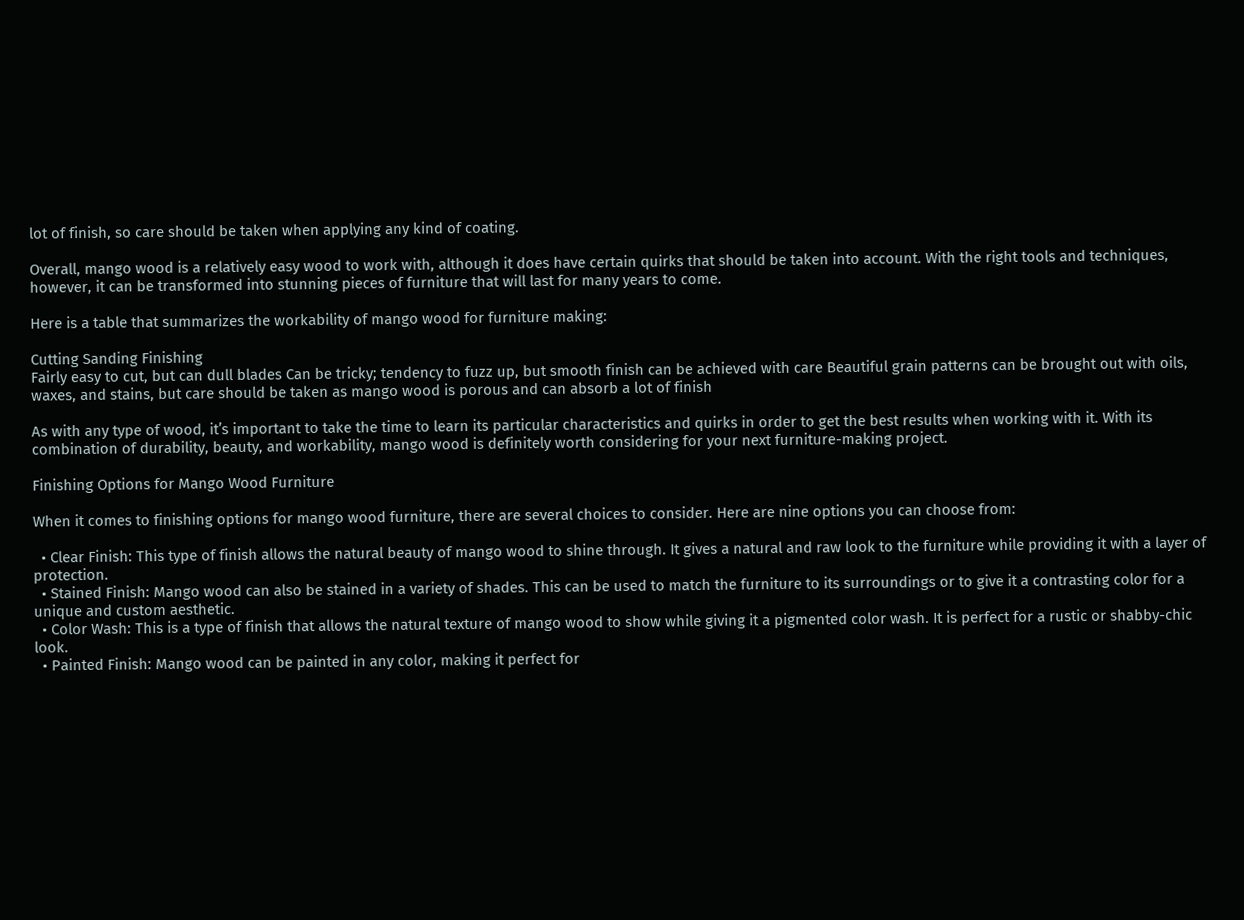lot of finish, so care should be taken when applying any kind of coating.

Overall, mango wood is a relatively easy wood to work with, although it does have certain quirks that should be taken into account. With the right tools and techniques, however, it can be transformed into stunning pieces of furniture that will last for many years to come.

Here is a table that summarizes the workability of mango wood for furniture making:

Cutting Sanding Finishing
Fairly easy to cut, but can dull blades Can be tricky; tendency to fuzz up, but smooth finish can be achieved with care Beautiful grain patterns can be brought out with oils, waxes, and stains, but care should be taken as mango wood is porous and can absorb a lot of finish

As with any type of wood, it’s important to take the time to learn its particular characteristics and quirks in order to get the best results when working with it. With its combination of durability, beauty, and workability, mango wood is definitely worth considering for your next furniture-making project.

Finishing Options for Mango Wood Furniture

When it comes to finishing options for mango wood furniture, there are several choices to consider. Here are nine options you can choose from:

  • Clear Finish: This type of finish allows the natural beauty of mango wood to shine through. It gives a natural and raw look to the furniture while providing it with a layer of protection.
  • Stained Finish: Mango wood can also be stained in a variety of shades. This can be used to match the furniture to its surroundings or to give it a contrasting color for a unique and custom aesthetic.
  • Color Wash: This is a type of finish that allows the natural texture of mango wood to show while giving it a pigmented color wash. It is perfect for a rustic or shabby-chic look.
  • Painted Finish: Mango wood can be painted in any color, making it perfect for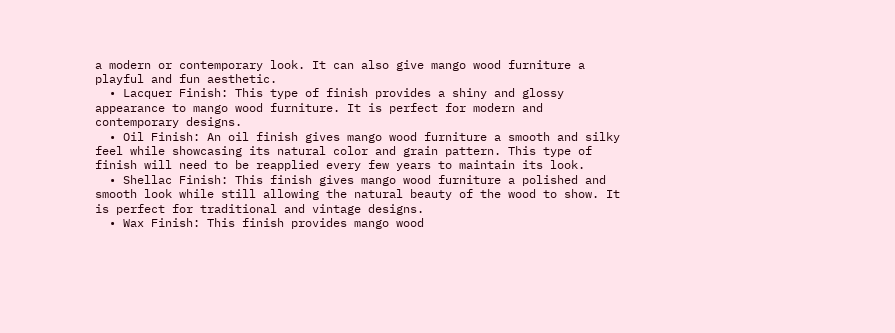a modern or contemporary look. It can also give mango wood furniture a playful and fun aesthetic.
  • Lacquer Finish: This type of finish provides a shiny and glossy appearance to mango wood furniture. It is perfect for modern and contemporary designs.
  • Oil Finish: An oil finish gives mango wood furniture a smooth and silky feel while showcasing its natural color and grain pattern. This type of finish will need to be reapplied every few years to maintain its look.
  • Shellac Finish: This finish gives mango wood furniture a polished and smooth look while still allowing the natural beauty of the wood to show. It is perfect for traditional and vintage designs.
  • Wax Finish: This finish provides mango wood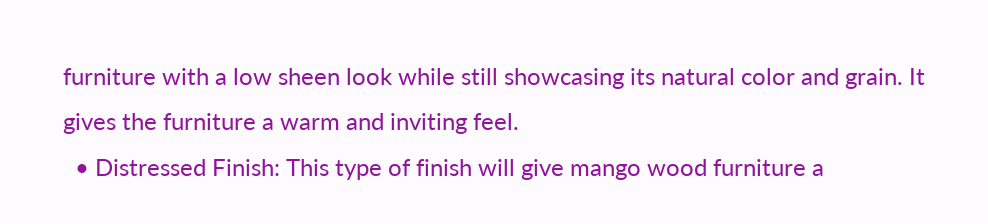furniture with a low sheen look while still showcasing its natural color and grain. It gives the furniture a warm and inviting feel.
  • Distressed Finish: This type of finish will give mango wood furniture a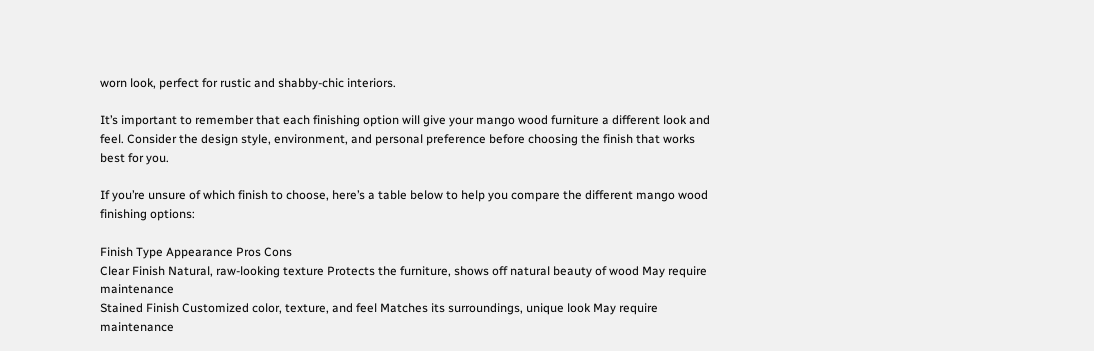worn look, perfect for rustic and shabby-chic interiors.

It’s important to remember that each finishing option will give your mango wood furniture a different look and feel. Consider the design style, environment, and personal preference before choosing the finish that works best for you.

If you’re unsure of which finish to choose, here’s a table below to help you compare the different mango wood finishing options:

Finish Type Appearance Pros Cons
Clear Finish Natural, raw-looking texture Protects the furniture, shows off natural beauty of wood May require maintenance
Stained Finish Customized color, texture, and feel Matches its surroundings, unique look May require maintenance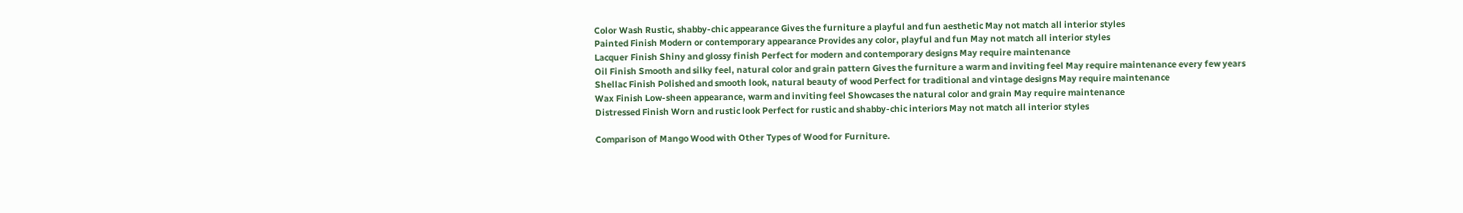Color Wash Rustic, shabby-chic appearance Gives the furniture a playful and fun aesthetic May not match all interior styles
Painted Finish Modern or contemporary appearance Provides any color, playful and fun May not match all interior styles
Lacquer Finish Shiny and glossy finish Perfect for modern and contemporary designs May require maintenance
Oil Finish Smooth and silky feel, natural color and grain pattern Gives the furniture a warm and inviting feel May require maintenance every few years
Shellac Finish Polished and smooth look, natural beauty of wood Perfect for traditional and vintage designs May require maintenance
Wax Finish Low-sheen appearance, warm and inviting feel Showcases the natural color and grain May require maintenance
Distressed Finish Worn and rustic look Perfect for rustic and shabby-chic interiors May not match all interior styles

Comparison of Mango Wood with Other Types of Wood for Furniture.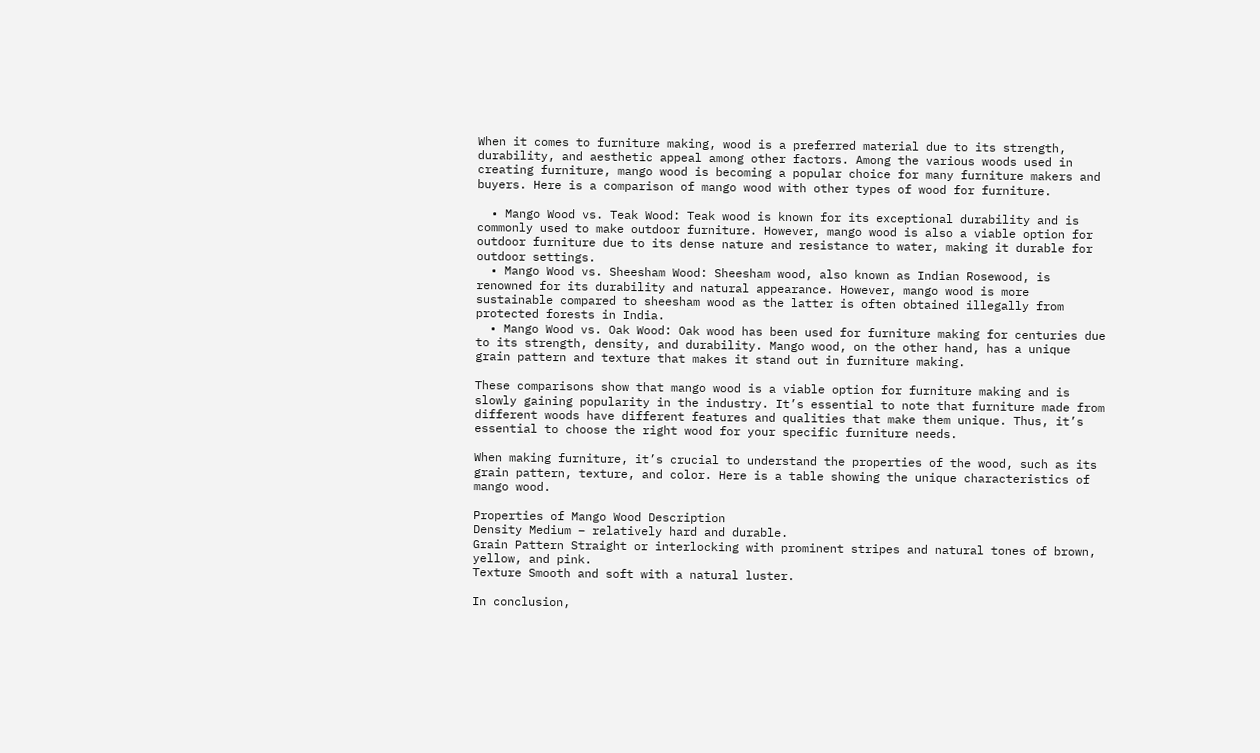When it comes to furniture making, wood is a preferred material due to its strength, durability, and aesthetic appeal among other factors. Among the various woods used in creating furniture, mango wood is becoming a popular choice for many furniture makers and buyers. Here is a comparison of mango wood with other types of wood for furniture.

  • Mango Wood vs. Teak Wood: Teak wood is known for its exceptional durability and is commonly used to make outdoor furniture. However, mango wood is also a viable option for outdoor furniture due to its dense nature and resistance to water, making it durable for outdoor settings.
  • Mango Wood vs. Sheesham Wood: Sheesham wood, also known as Indian Rosewood, is renowned for its durability and natural appearance. However, mango wood is more sustainable compared to sheesham wood as the latter is often obtained illegally from protected forests in India.
  • Mango Wood vs. Oak Wood: Oak wood has been used for furniture making for centuries due to its strength, density, and durability. Mango wood, on the other hand, has a unique grain pattern and texture that makes it stand out in furniture making.

These comparisons show that mango wood is a viable option for furniture making and is slowly gaining popularity in the industry. It’s essential to note that furniture made from different woods have different features and qualities that make them unique. Thus, it’s essential to choose the right wood for your specific furniture needs.

When making furniture, it’s crucial to understand the properties of the wood, such as its grain pattern, texture, and color. Here is a table showing the unique characteristics of mango wood.

Properties of Mango Wood Description
Density Medium – relatively hard and durable.
Grain Pattern Straight or interlocking with prominent stripes and natural tones of brown, yellow, and pink.
Texture Smooth and soft with a natural luster.

In conclusion,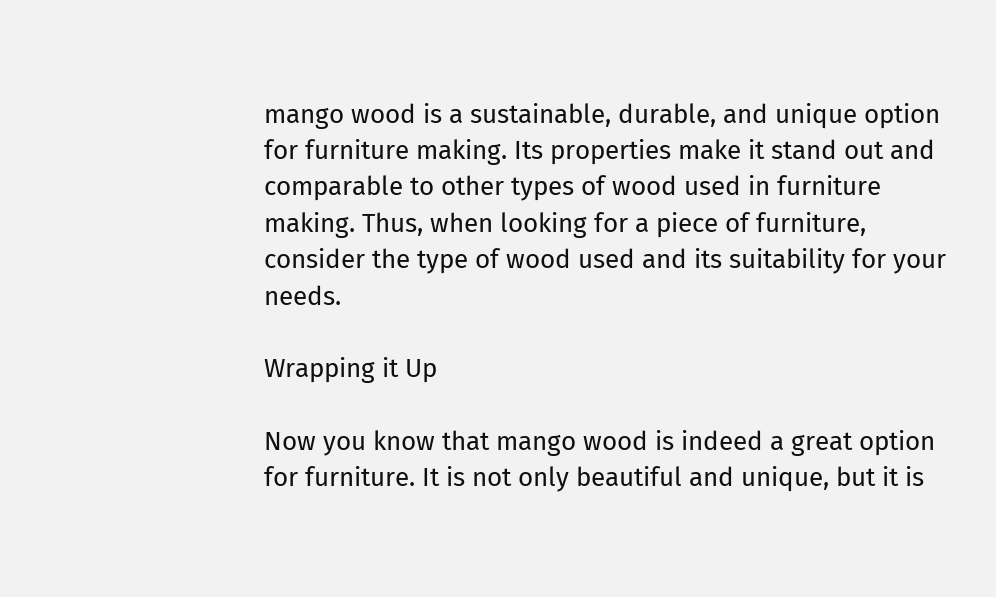mango wood is a sustainable, durable, and unique option for furniture making. Its properties make it stand out and comparable to other types of wood used in furniture making. Thus, when looking for a piece of furniture, consider the type of wood used and its suitability for your needs.

Wrapping it Up

Now you know that mango wood is indeed a great option for furniture. It is not only beautiful and unique, but it is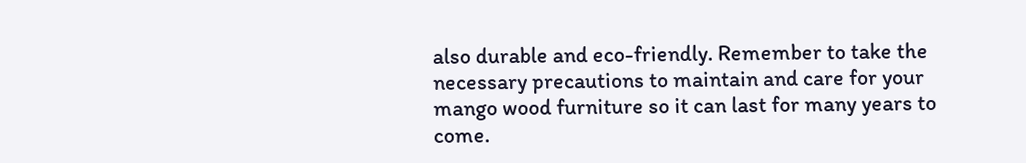also durable and eco-friendly. Remember to take the necessary precautions to maintain and care for your mango wood furniture so it can last for many years to come.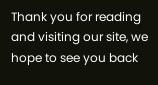Thank you for reading and visiting our site, we hope to see you back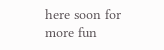here soon for more fun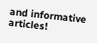and informative articles!